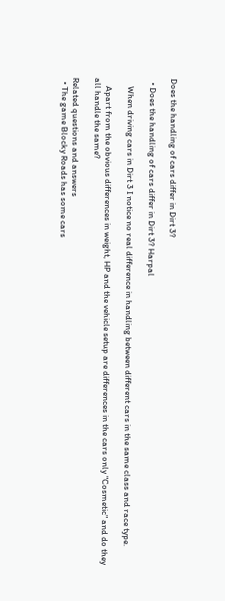Does the handling of cars differ in Dirt 3?

  • Does the handling of cars differ in Dirt 3? Harpal

    When driving cars in Dirt 3 I notice no real difference in handling between different cars in the same class and race type.

    Apart from the obvious differences in weight, HP and the vehicle setup are differences in the cars only "Cosmetic" and do they all handle the same?

Related questions and answers
  • The game Blocky Roads has some cars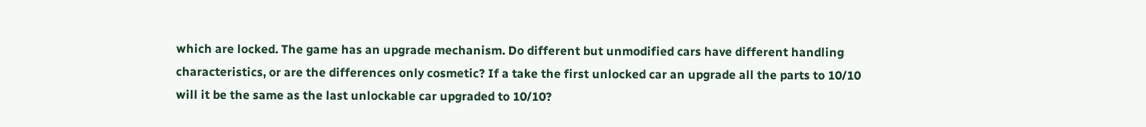which are locked. The game has an upgrade mechanism. Do different but unmodified cars have different handling characteristics, or are the differences only cosmetic? If a take the first unlocked car an upgrade all the parts to 10/10 will it be the same as the last unlockable car upgraded to 10/10?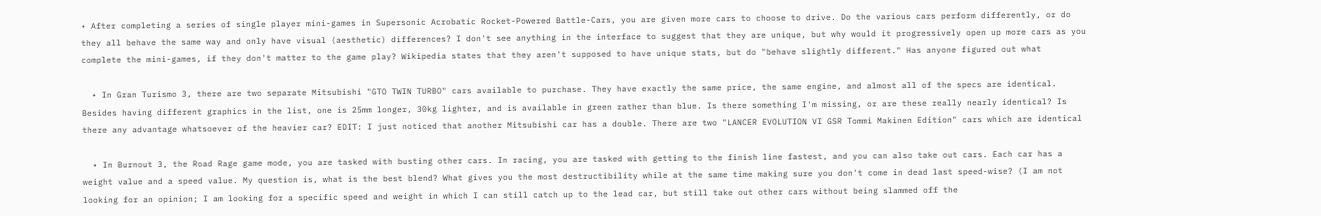• After completing a series of single player mini-games in Supersonic Acrobatic Rocket-Powered Battle-Cars, you are given more cars to choose to drive. Do the various cars perform differently, or do they all behave the same way and only have visual (aesthetic) differences? I don't see anything in the interface to suggest that they are unique, but why would it progressively open up more cars as you complete the mini-games, if they don't matter to the game play? Wikipedia states that they aren't supposed to have unique stats, but do "behave slightly different." Has anyone figured out what

  • In Gran Turismo 3, there are two separate Mitsubishi "GTO TWIN TURBO" cars available to purchase. They have exactly the same price, the same engine, and almost all of the specs are identical. Besides having different graphics in the list, one is 25mm longer, 30kg lighter, and is available in green rather than blue. Is there something I'm missing, or are these really nearly identical? Is there any advantage whatsoever of the heavier car? EDIT: I just noticed that another Mitsubishi car has a double. There are two "LANCER EVOLUTION VI GSR Tommi Makinen Edition" cars which are identical

  • In Burnout 3, the Road Rage game mode, you are tasked with busting other cars. In racing, you are tasked with getting to the finish line fastest, and you can also take out cars. Each car has a weight value and a speed value. My question is, what is the best blend? What gives you the most destructibility while at the same time making sure you don't come in dead last speed-wise? (I am not looking for an opinion; I am looking for a specific speed and weight in which I can still catch up to the lead car, but still take out other cars without being slammed off the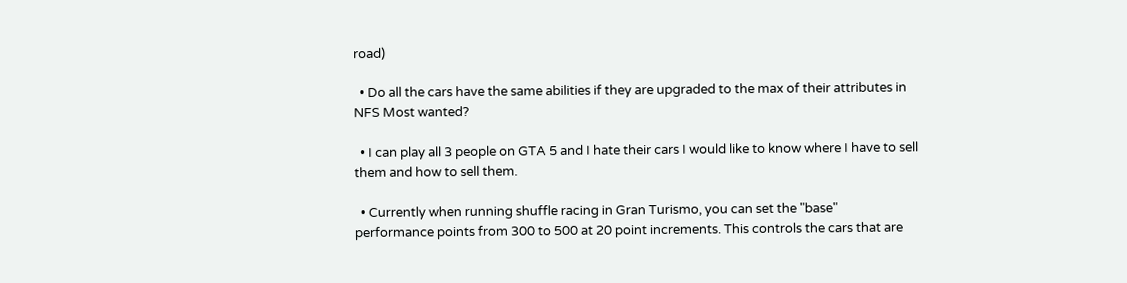road)

  • Do all the cars have the same abilities if they are upgraded to the max of their attributes in NFS Most wanted?

  • I can play all 3 people on GTA 5 and I hate their cars I would like to know where I have to sell them and how to sell them.

  • Currently when running shuffle racing in Gran Turismo, you can set the "base" performance points from 300 to 500 at 20 point increments. This controls the cars that are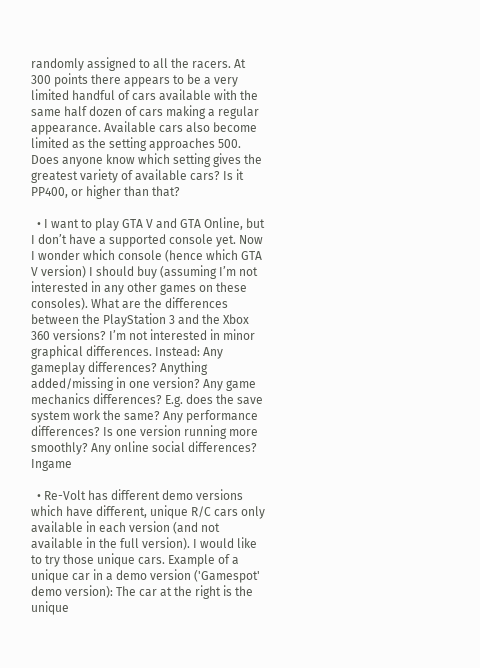randomly assigned to all the racers. At 300 points there appears to be a very limited handful of cars available with the same half dozen of cars making a regular appearance. Available cars also become limited as the setting approaches 500. Does anyone know which setting gives the greatest variety of available cars? Is it PP400, or higher than that?

  • I want to play GTA V and GTA Online, but I don’t have a supported console yet. Now I wonder which console (hence which GTA V version) I should buy (assuming I’m not interested in any other games on these consoles). What are the differences between the PlayStation 3 and the Xbox 360 versions? I’m not interested in minor graphical differences. Instead: Any gameplay differences? Anything added/missing in one version? Any game mechanics differences? E.g. does the save system work the same? Any performance differences? Is one version running more smoothly? Any online social differences? Ingame

  • Re-Volt has different demo versions which have different, unique R/C cars only available in each version (and not available in the full version). I would like to try those unique cars. Example of a unique car in a demo version ('Gamespot' demo version): The car at the right is the unique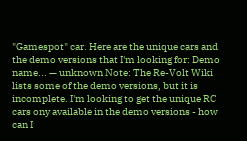"Gamespot" car. Here are the unique cars and the demo versions that I'm looking for: Demo name... — unknown Note: The Re-Volt Wiki lists some of the demo versions, but it is incomplete. I'm looking to get the unique RC cars ony available in the demo versions - how can I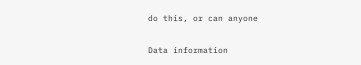do this, or can anyone

Data information